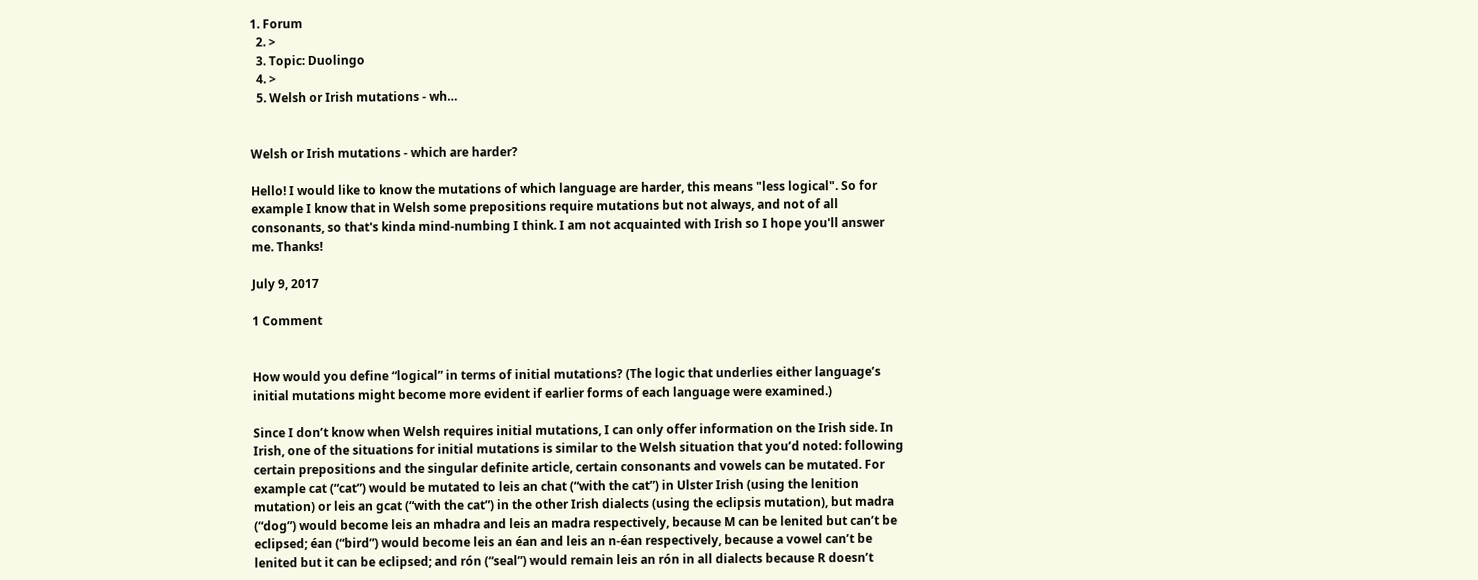1. Forum
  2. >
  3. Topic: Duolingo
  4. >
  5. Welsh or Irish mutations - wh…


Welsh or Irish mutations - which are harder?

Hello! I would like to know the mutations of which language are harder, this means "less logical". So for example I know that in Welsh some prepositions require mutations but not always, and not of all consonants, so that's kinda mind-numbing I think. I am not acquainted with Irish so I hope you'll answer me. Thanks!

July 9, 2017

1 Comment


How would you define “logical” in terms of initial mutations? (The logic that underlies either language’s initial mutations might become more evident if earlier forms of each language were examined.)

Since I don’t know when Welsh requires initial mutations, I can only offer information on the Irish side. In Irish, one of the situations for initial mutations is similar to the Welsh situation that you’d noted: following certain prepositions and the singular definite article, certain consonants and vowels can be mutated. For example cat (“cat”) would be mutated to leis an chat (“with the cat”) in Ulster Irish (using the lenition mutation) or leis an gcat (“with the cat”) in the other Irish dialects (using the eclipsis mutation), but madra (“dog”) would become leis an mhadra and leis an madra respectively, because M can be lenited but can’t be eclipsed; éan (“bird”) would become leis an éan and leis an n-éan respectively, because a vowel can’t be lenited but it can be eclipsed; and rón (“seal”) would remain leis an rón in all dialects because R doesn’t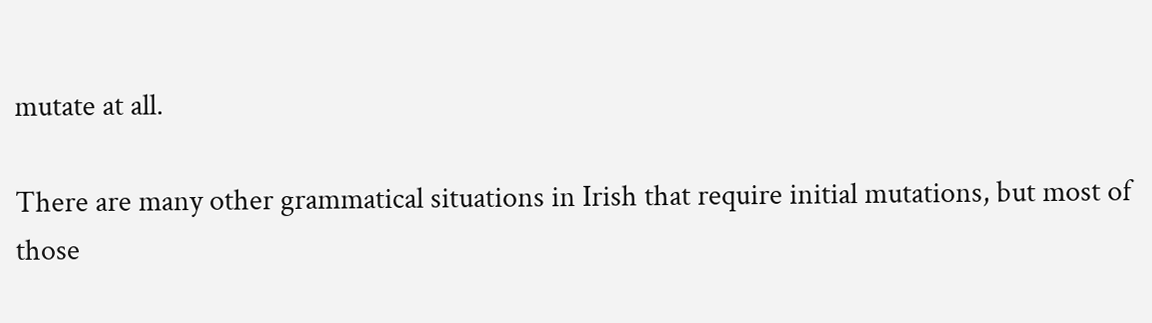mutate at all.

There are many other grammatical situations in Irish that require initial mutations, but most of those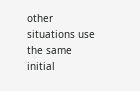other situations use the same initial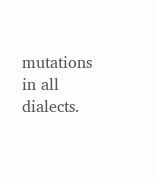mutations in all dialects.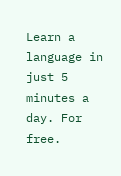Learn a language in just 5 minutes a day. For free.